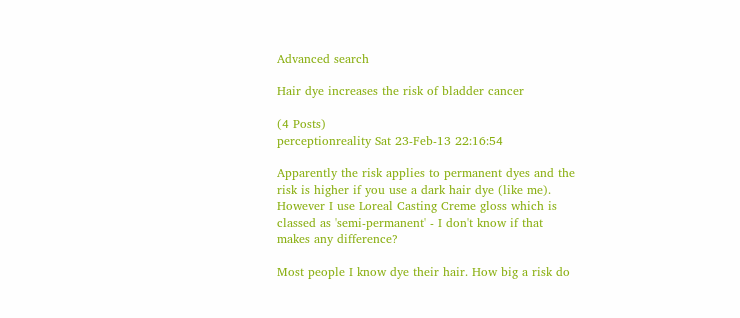Advanced search

Hair dye increases the risk of bladder cancer

(4 Posts)
perceptionreality Sat 23-Feb-13 22:16:54

Apparently the risk applies to permanent dyes and the risk is higher if you use a dark hair dye (like me). However I use Loreal Casting Creme gloss which is classed as 'semi-permanent' - I don't know if that makes any difference?

Most people I know dye their hair. How big a risk do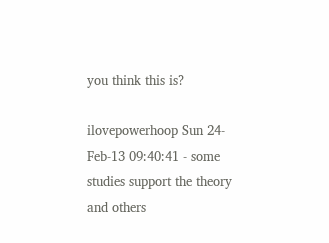you think this is?

ilovepowerhoop Sun 24-Feb-13 09:40:41 - some studies support the theory and others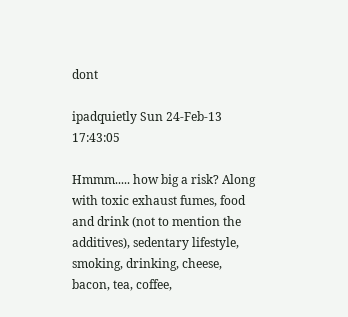dont

ipadquietly Sun 24-Feb-13 17:43:05

Hmmm..... how big a risk? Along with toxic exhaust fumes, food and drink (not to mention the additives), sedentary lifestyle, smoking, drinking, cheese, bacon, tea, coffee,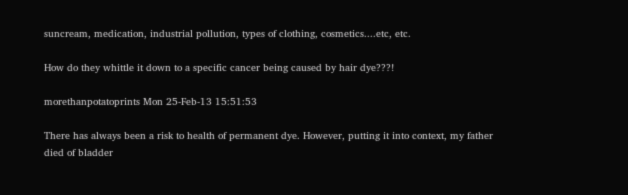suncream, medication, industrial pollution, types of clothing, cosmetics....etc, etc.

How do they whittle it down to a specific cancer being caused by hair dye???!

morethanpotatoprints Mon 25-Feb-13 15:51:53

There has always been a risk to health of permanent dye. However, putting it into context, my father died of bladder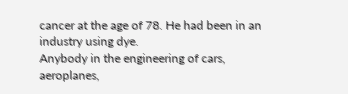cancer at the age of 78. He had been in an industry using dye.
Anybody in the engineering of cars, aeroplanes,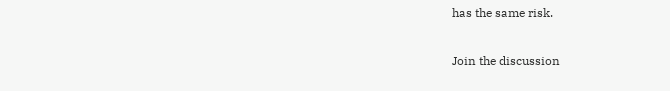has the same risk.

Join the discussion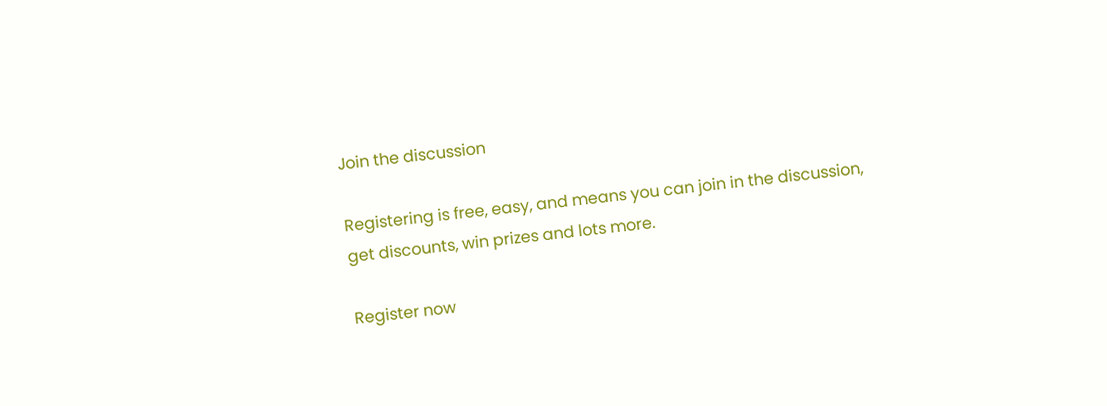Join the discussion

Registering is free, easy, and means you can join in the discussion, get discounts, win prizes and lots more.

Register now